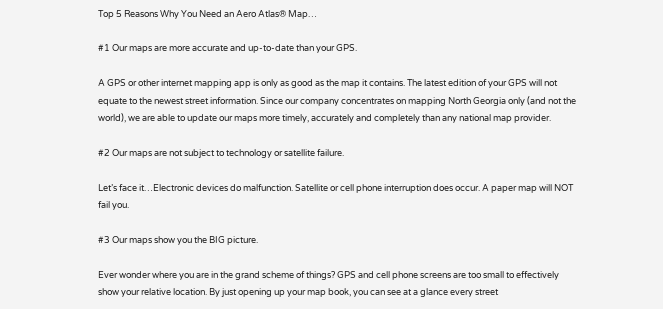Top 5 Reasons Why You Need an Aero Atlas® Map…

#1 Our maps are more accurate and up-to-date than your GPS.

A GPS or other internet mapping app is only as good as the map it contains. The latest edition of your GPS will not equate to the newest street information. Since our company concentrates on mapping North Georgia only (and not the world), we are able to update our maps more timely, accurately and completely than any national map provider.

#2 Our maps are not subject to technology or satellite failure.

Let’s face it…Electronic devices do malfunction. Satellite or cell phone interruption does occur. A paper map will NOT fail you.

#3 Our maps show you the BIG picture.

Ever wonder where you are in the grand scheme of things? GPS and cell phone screens are too small to effectively show your relative location. By just opening up your map book, you can see at a glance every street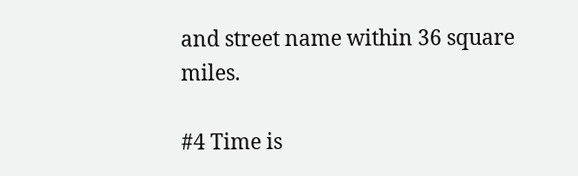and street name within 36 square miles.

#4 Time is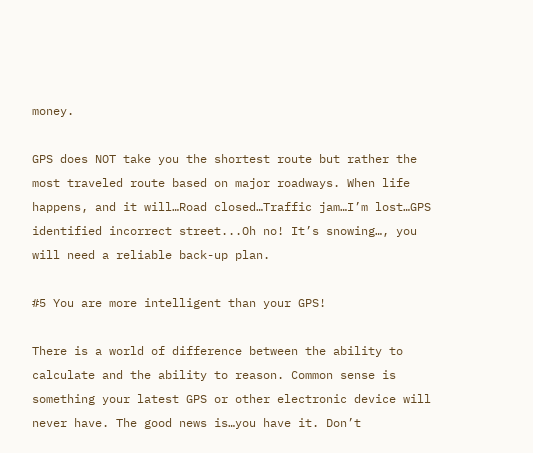money.

GPS does NOT take you the shortest route but rather the most traveled route based on major roadways. When life happens, and it will…Road closed…Traffic jam…I’m lost…GPS identified incorrect street...Oh no! It’s snowing…, you will need a reliable back-up plan.

#5 You are more intelligent than your GPS!

There is a world of difference between the ability to calculate and the ability to reason. Common sense is something your latest GPS or other electronic device will never have. The good news is…you have it. Don’t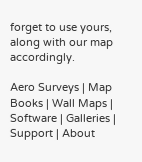forget to use yours, along with our map accordingly.

Aero Surveys | Map Books | Wall Maps | Software | Galleries | Support | About